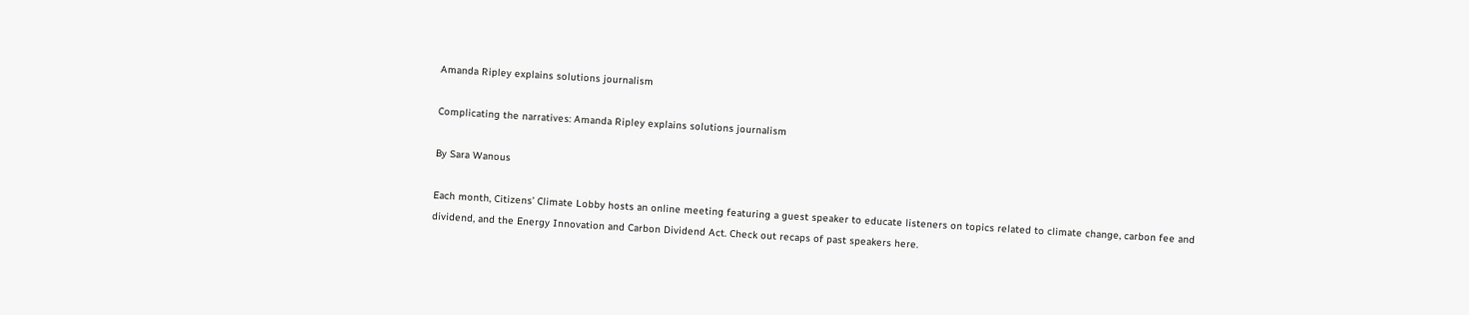Amanda Ripley explains solutions journalism

Complicating the narratives: Amanda Ripley explains solutions journalism

By Sara Wanous

Each month, Citizens’ Climate Lobby hosts an online meeting featuring a guest speaker to educate listeners on topics related to climate change, carbon fee and dividend, and the Energy Innovation and Carbon Dividend Act. Check out recaps of past speakers here.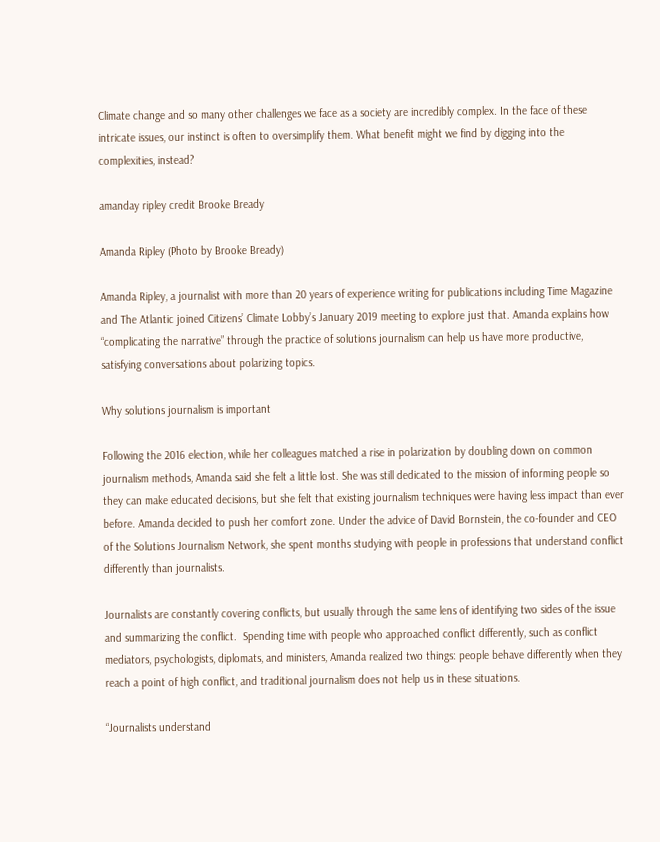Climate change and so many other challenges we face as a society are incredibly complex. In the face of these intricate issues, our instinct is often to oversimplify them. What benefit might we find by digging into the complexities, instead?

amanday ripley credit Brooke Bready

Amanda Ripley (Photo by Brooke Bready)

Amanda Ripley, a journalist with more than 20 years of experience writing for publications including Time Magazine and The Atlantic joined Citizens’ Climate Lobby’s January 2019 meeting to explore just that. Amanda explains how “complicating the narrative” through the practice of solutions journalism can help us have more productive, satisfying conversations about polarizing topics.

Why solutions journalism is important

Following the 2016 election, while her colleagues matched a rise in polarization by doubling down on common journalism methods, Amanda said she felt a little lost. She was still dedicated to the mission of informing people so they can make educated decisions, but she felt that existing journalism techniques were having less impact than ever before. Amanda decided to push her comfort zone. Under the advice of David Bornstein, the co-founder and CEO of the Solutions Journalism Network, she spent months studying with people in professions that understand conflict differently than journalists.

Journalists are constantly covering conflicts, but usually through the same lens of identifying two sides of the issue and summarizing the conflict.  Spending time with people who approached conflict differently, such as conflict mediators, psychologists, diplomats, and ministers, Amanda realized two things: people behave differently when they reach a point of high conflict, and traditional journalism does not help us in these situations.

“Journalists understand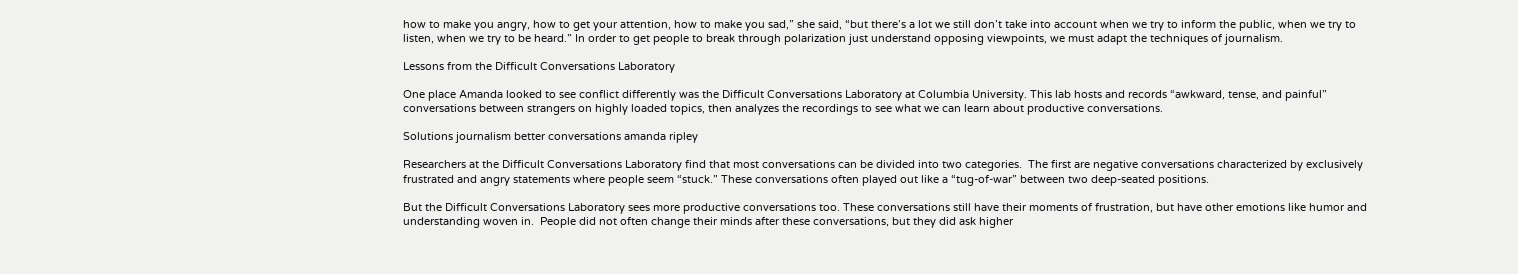how to make you angry, how to get your attention, how to make you sad,” she said, “but there’s a lot we still don’t take into account when we try to inform the public, when we try to listen, when we try to be heard.” In order to get people to break through polarization just understand opposing viewpoints, we must adapt the techniques of journalism.

Lessons from the Difficult Conversations Laboratory

One place Amanda looked to see conflict differently was the Difficult Conversations Laboratory at Columbia University. This lab hosts and records “awkward, tense, and painful” conversations between strangers on highly loaded topics, then analyzes the recordings to see what we can learn about productive conversations.

Solutions journalism better conversations amanda ripley

Researchers at the Difficult Conversations Laboratory find that most conversations can be divided into two categories.  The first are negative conversations characterized by exclusively frustrated and angry statements where people seem “stuck.” These conversations often played out like a “tug-of-war” between two deep-seated positions.

But the Difficult Conversations Laboratory sees more productive conversations too. These conversations still have their moments of frustration, but have other emotions like humor and understanding woven in.  People did not often change their minds after these conversations, but they did ask higher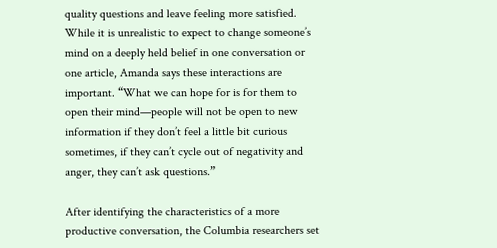quality questions and leave feeling more satisfied. While it is unrealistic to expect to change someone’s mind on a deeply held belief in one conversation or one article, Amanda says these interactions are important. “What we can hope for is for them to open their mind—people will not be open to new information if they don’t feel a little bit curious sometimes, if they can’t cycle out of negativity and anger, they can’t ask questions.”

After identifying the characteristics of a more productive conversation, the Columbia researchers set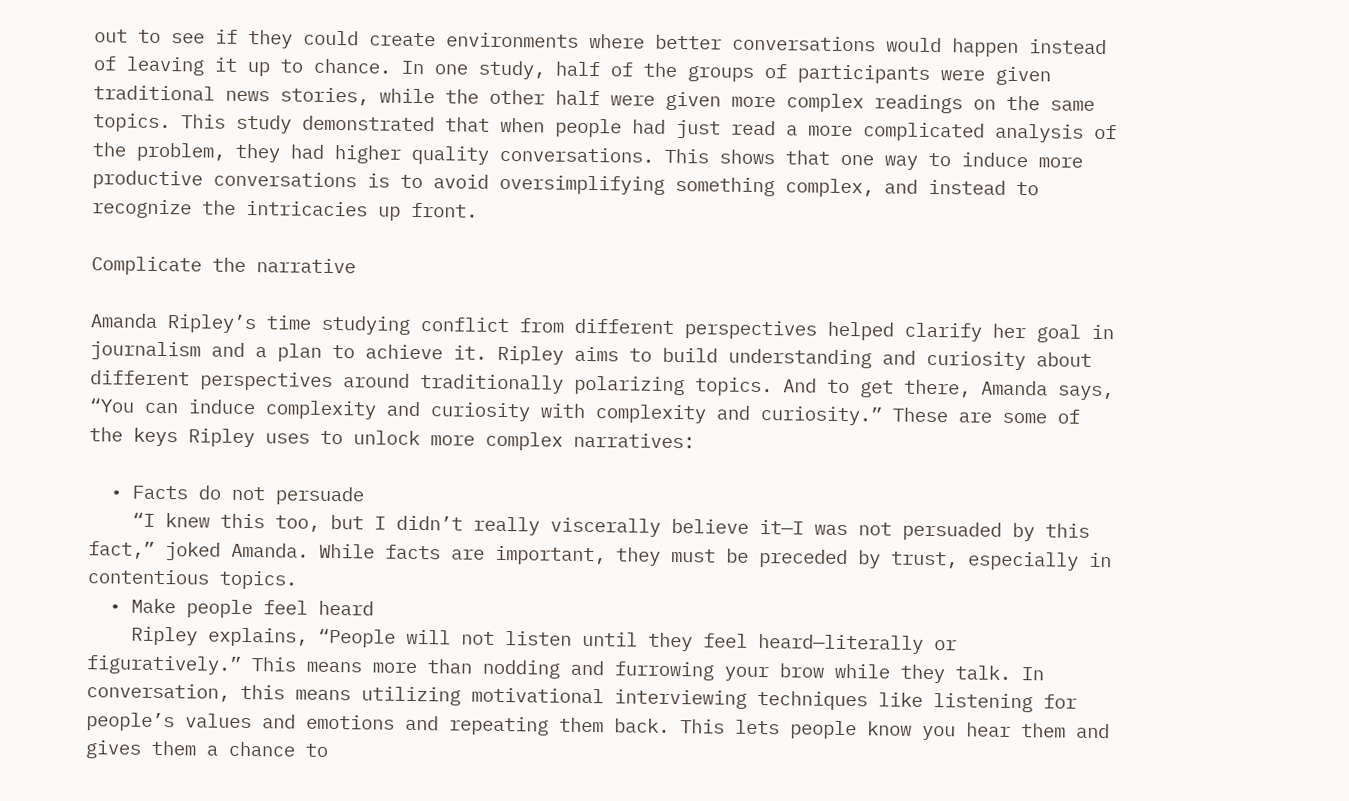out to see if they could create environments where better conversations would happen instead of leaving it up to chance. In one study, half of the groups of participants were given traditional news stories, while the other half were given more complex readings on the same topics. This study demonstrated that when people had just read a more complicated analysis of the problem, they had higher quality conversations. This shows that one way to induce more productive conversations is to avoid oversimplifying something complex, and instead to recognize the intricacies up front.

Complicate the narrative

Amanda Ripley’s time studying conflict from different perspectives helped clarify her goal in journalism and a plan to achieve it. Ripley aims to build understanding and curiosity about different perspectives around traditionally polarizing topics. And to get there, Amanda says, “You can induce complexity and curiosity with complexity and curiosity.” These are some of the keys Ripley uses to unlock more complex narratives:

  • Facts do not persuade
    “I knew this too, but I didn’t really viscerally believe it—I was not persuaded by this fact,” joked Amanda. While facts are important, they must be preceded by trust, especially in contentious topics.
  • Make people feel heard
    Ripley explains, “People will not listen until they feel heard—literally or figuratively.” This means more than nodding and furrowing your brow while they talk. In conversation, this means utilizing motivational interviewing techniques like listening for people’s values and emotions and repeating them back. This lets people know you hear them and gives them a chance to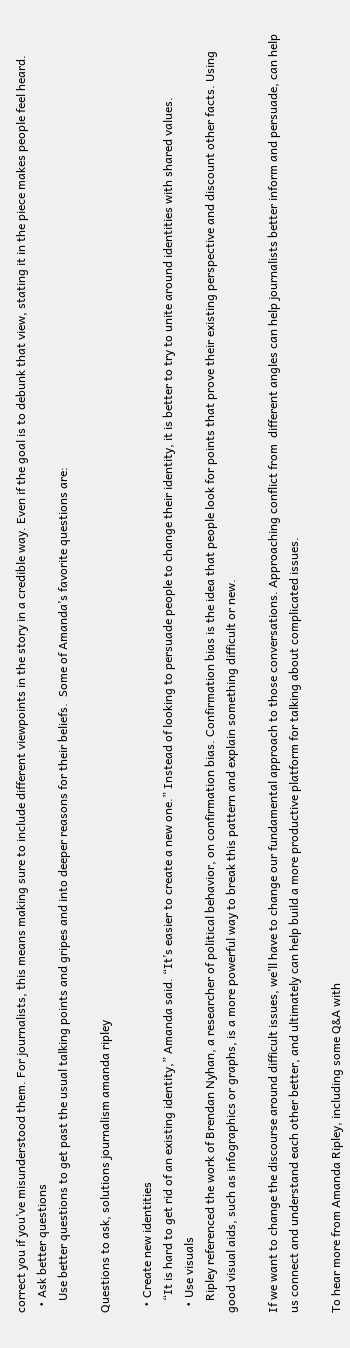correct you if you’ve misunderstood them. For journalists, this means making sure to include different viewpoints in the story in a credible way. Even if the goal is to debunk that view, stating it in the piece makes people feel heard.
  • Ask better questions
    Use better questions to get past the usual talking points and gripes and into deeper reasons for their beliefs.  Some of Amanda’s favorite questions are:

Questions to ask, solutions journalism amanda ripley

  • Create new identities
    “It is hard to get rid of an existing identity,” Amanda said. “It’s easier to create a new one.” Instead of looking to persuade people to change their identity, it is better to try to unite around identities with shared values.
  • Use visuals
    Ripley referenced the work of Brendan Nyhan, a researcher of political behavior, on confirmation bias. Confirmation bias is the idea that people look for points that prove their existing perspective and discount other facts. Using good visual aids, such as infographics or graphs, is a more powerful way to break this pattern and explain something difficult or new.

If we want to change the discourse around difficult issues, we’ll have to change our fundamental approach to those conversations. Approaching conflict from  different angles can help journalists better inform and persuade, can help us connect and understand each other better, and ultimately can help build a more productive platform for talking about complicated issues.

To hear more from Amanda Ripley, including some Q&A with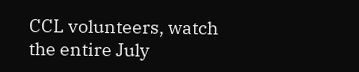CCL volunteers, watch the entire July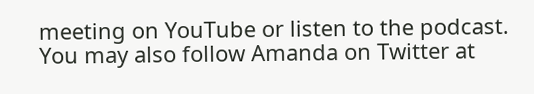meeting on YouTube or listen to the podcast. You may also follow Amanda on Twitter at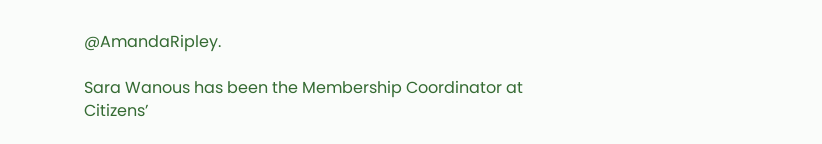@AmandaRipley.

Sara Wanous has been the Membership Coordinator at Citizens’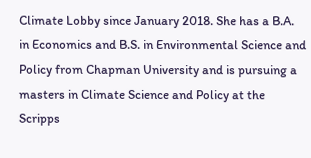Climate Lobby since January 2018. She has a B.A. in Economics and B.S. in Environmental Science and Policy from Chapman University and is pursuing a masters in Climate Science and Policy at the Scripps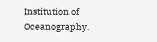Institution of Oceanography.